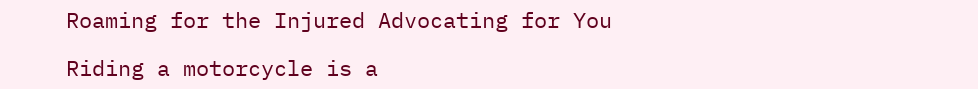Roaming for the Injured Advocating for You

Riding a motorcycle is a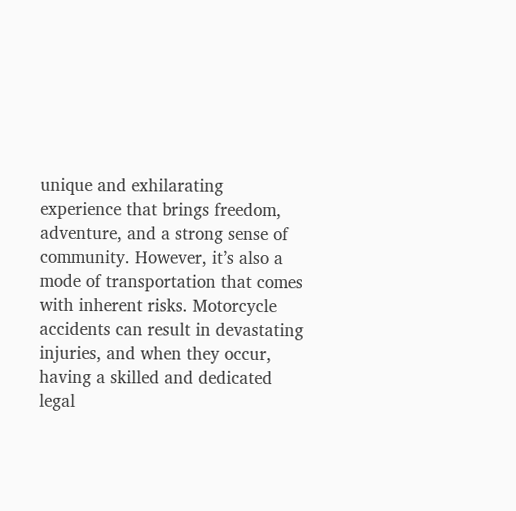unique and exhilarating experience that brings freedom, adventure, and a strong sense of community. However, it’s also a mode of transportation that comes with inherent risks. Motorcycle accidents can result in devastating injuries, and when they occur, having a skilled and dedicated legal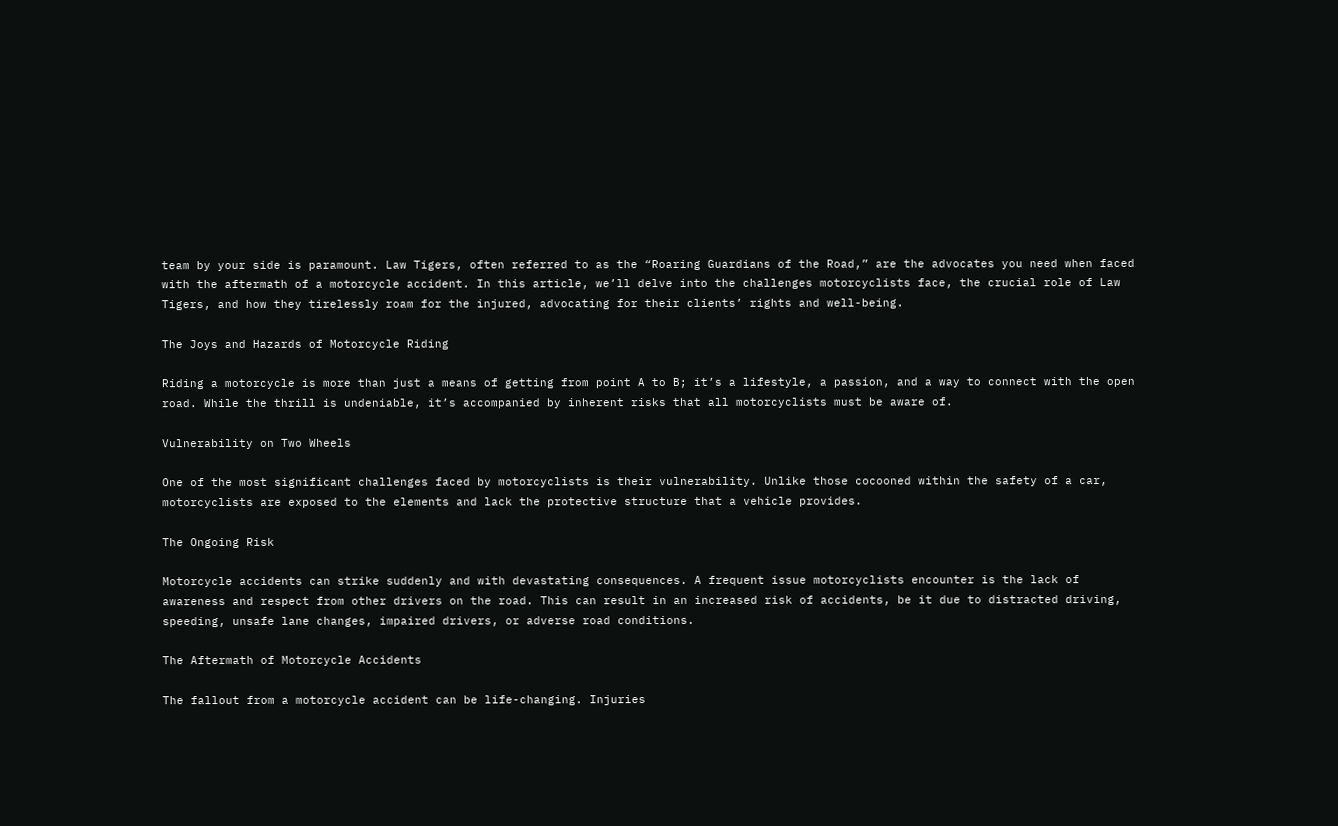team by your side is paramount. Law Tigers, often referred to as the “Roaring Guardians of the Road,” are the advocates you need when faced with the aftermath of a motorcycle accident. In this article, we’ll delve into the challenges motorcyclists face, the crucial role of Law Tigers, and how they tirelessly roam for the injured, advocating for their clients’ rights and well-being.

The Joys and Hazards of Motorcycle Riding

Riding a motorcycle is more than just a means of getting from point A to B; it’s a lifestyle, a passion, and a way to connect with the open road. While the thrill is undeniable, it’s accompanied by inherent risks that all motorcyclists must be aware of.

Vulnerability on Two Wheels

One of the most significant challenges faced by motorcyclists is their vulnerability. Unlike those cocooned within the safety of a car, motorcyclists are exposed to the elements and lack the protective structure that a vehicle provides.

The Ongoing Risk

Motorcycle accidents can strike suddenly and with devastating consequences. A frequent issue motorcyclists encounter is the lack of awareness and respect from other drivers on the road. This can result in an increased risk of accidents, be it due to distracted driving, speeding, unsafe lane changes, impaired drivers, or adverse road conditions.

The Aftermath of Motorcycle Accidents

The fallout from a motorcycle accident can be life-changing. Injuries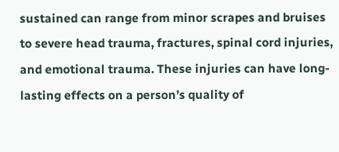sustained can range from minor scrapes and bruises to severe head trauma, fractures, spinal cord injuries, and emotional trauma. These injuries can have long-lasting effects on a person’s quality of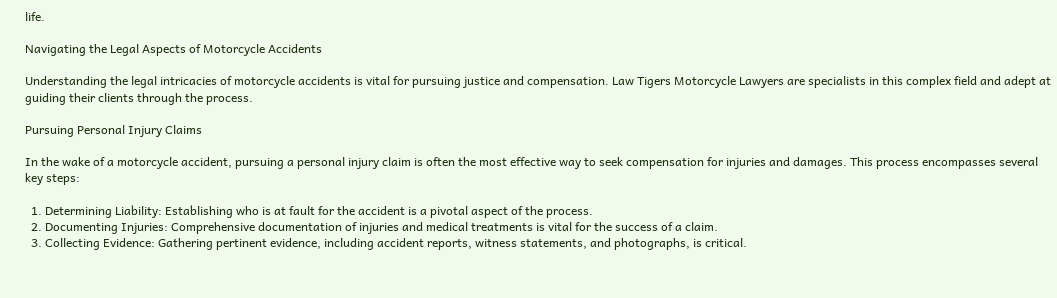life.

Navigating the Legal Aspects of Motorcycle Accidents

Understanding the legal intricacies of motorcycle accidents is vital for pursuing justice and compensation. Law Tigers Motorcycle Lawyers are specialists in this complex field and adept at guiding their clients through the process.

Pursuing Personal Injury Claims

In the wake of a motorcycle accident, pursuing a personal injury claim is often the most effective way to seek compensation for injuries and damages. This process encompasses several key steps:

  1. Determining Liability: Establishing who is at fault for the accident is a pivotal aspect of the process.
  2. Documenting Injuries: Comprehensive documentation of injuries and medical treatments is vital for the success of a claim.
  3. Collecting Evidence: Gathering pertinent evidence, including accident reports, witness statements, and photographs, is critical.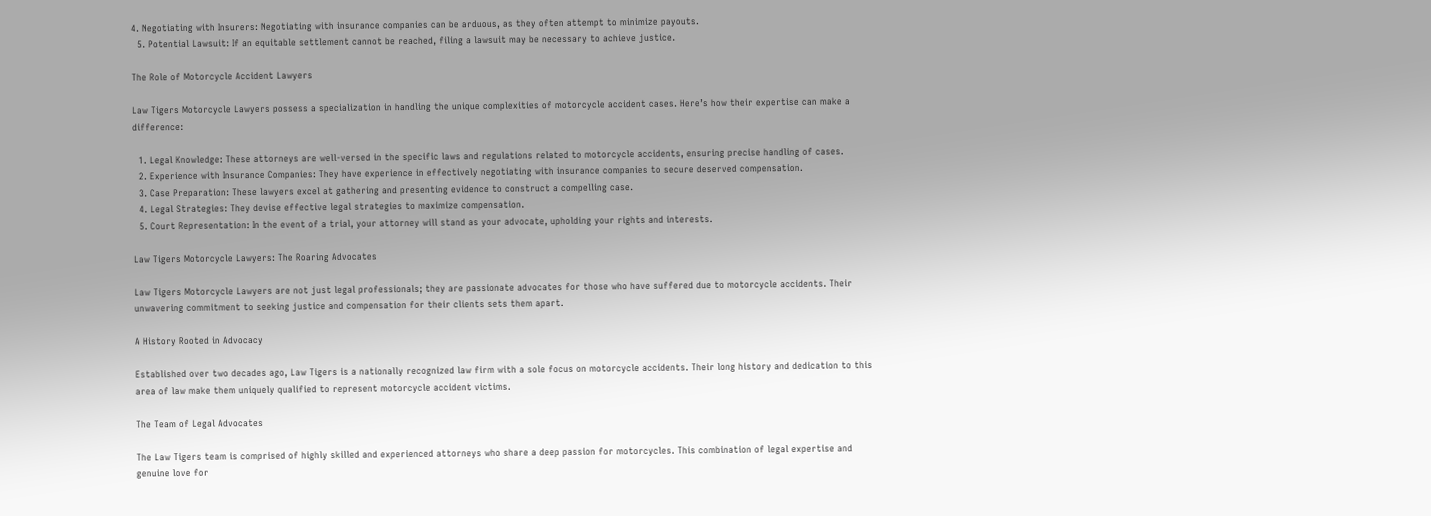4. Negotiating with Insurers: Negotiating with insurance companies can be arduous, as they often attempt to minimize payouts.
  5. Potential Lawsuit: If an equitable settlement cannot be reached, filing a lawsuit may be necessary to achieve justice.

The Role of Motorcycle Accident Lawyers

Law Tigers Motorcycle Lawyers possess a specialization in handling the unique complexities of motorcycle accident cases. Here’s how their expertise can make a difference:

  1. Legal Knowledge: These attorneys are well-versed in the specific laws and regulations related to motorcycle accidents, ensuring precise handling of cases.
  2. Experience with Insurance Companies: They have experience in effectively negotiating with insurance companies to secure deserved compensation.
  3. Case Preparation: These lawyers excel at gathering and presenting evidence to construct a compelling case.
  4. Legal Strategies: They devise effective legal strategies to maximize compensation.
  5. Court Representation: In the event of a trial, your attorney will stand as your advocate, upholding your rights and interests.

Law Tigers Motorcycle Lawyers: The Roaring Advocates

Law Tigers Motorcycle Lawyers are not just legal professionals; they are passionate advocates for those who have suffered due to motorcycle accidents. Their unwavering commitment to seeking justice and compensation for their clients sets them apart.

A History Rooted in Advocacy

Established over two decades ago, Law Tigers is a nationally recognized law firm with a sole focus on motorcycle accidents. Their long history and dedication to this area of law make them uniquely qualified to represent motorcycle accident victims.

The Team of Legal Advocates

The Law Tigers team is comprised of highly skilled and experienced attorneys who share a deep passion for motorcycles. This combination of legal expertise and genuine love for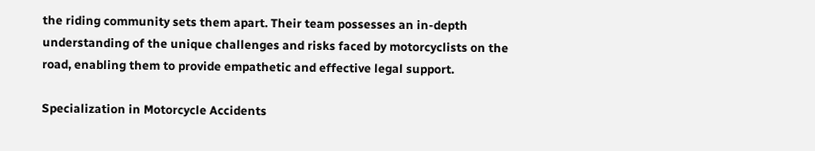the riding community sets them apart. Their team possesses an in-depth understanding of the unique challenges and risks faced by motorcyclists on the road, enabling them to provide empathetic and effective legal support.

Specialization in Motorcycle Accidents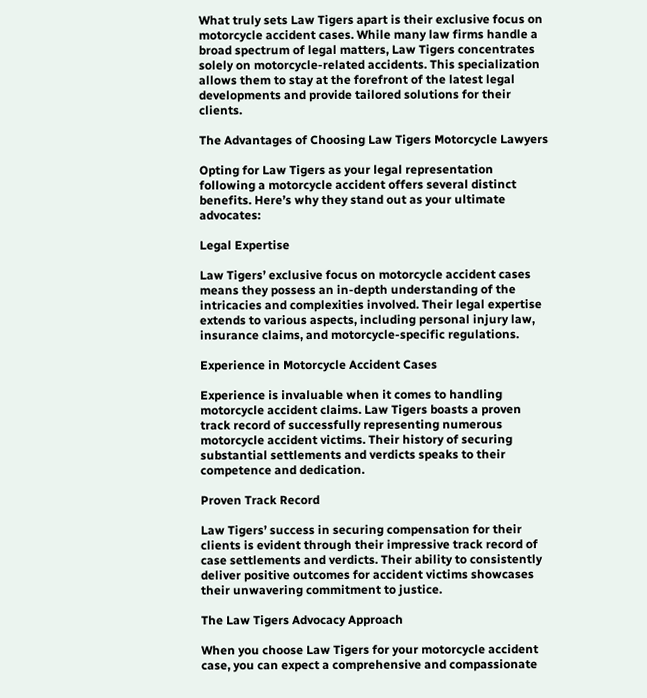What truly sets Law Tigers apart is their exclusive focus on motorcycle accident cases. While many law firms handle a broad spectrum of legal matters, Law Tigers concentrates solely on motorcycle-related accidents. This specialization allows them to stay at the forefront of the latest legal developments and provide tailored solutions for their clients.

The Advantages of Choosing Law Tigers Motorcycle Lawyers

Opting for Law Tigers as your legal representation following a motorcycle accident offers several distinct benefits. Here’s why they stand out as your ultimate advocates:

Legal Expertise

Law Tigers’ exclusive focus on motorcycle accident cases means they possess an in-depth understanding of the intricacies and complexities involved. Their legal expertise extends to various aspects, including personal injury law, insurance claims, and motorcycle-specific regulations.

Experience in Motorcycle Accident Cases

Experience is invaluable when it comes to handling motorcycle accident claims. Law Tigers boasts a proven track record of successfully representing numerous motorcycle accident victims. Their history of securing substantial settlements and verdicts speaks to their competence and dedication.

Proven Track Record

Law Tigers’ success in securing compensation for their clients is evident through their impressive track record of case settlements and verdicts. Their ability to consistently deliver positive outcomes for accident victims showcases their unwavering commitment to justice.

The Law Tigers Advocacy Approach

When you choose Law Tigers for your motorcycle accident case, you can expect a comprehensive and compassionate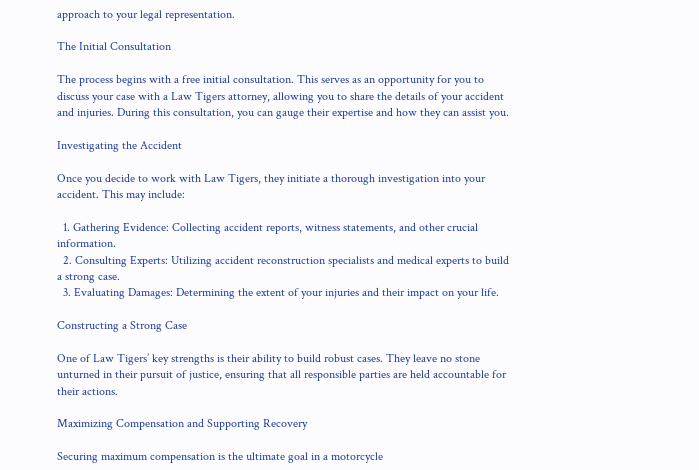approach to your legal representation.

The Initial Consultation

The process begins with a free initial consultation. This serves as an opportunity for you to discuss your case with a Law Tigers attorney, allowing you to share the details of your accident and injuries. During this consultation, you can gauge their expertise and how they can assist you.

Investigating the Accident

Once you decide to work with Law Tigers, they initiate a thorough investigation into your accident. This may include:

  1. Gathering Evidence: Collecting accident reports, witness statements, and other crucial information.
  2. Consulting Experts: Utilizing accident reconstruction specialists and medical experts to build a strong case.
  3. Evaluating Damages: Determining the extent of your injuries and their impact on your life.

Constructing a Strong Case

One of Law Tigers’ key strengths is their ability to build robust cases. They leave no stone unturned in their pursuit of justice, ensuring that all responsible parties are held accountable for their actions.

Maximizing Compensation and Supporting Recovery

Securing maximum compensation is the ultimate goal in a motorcycle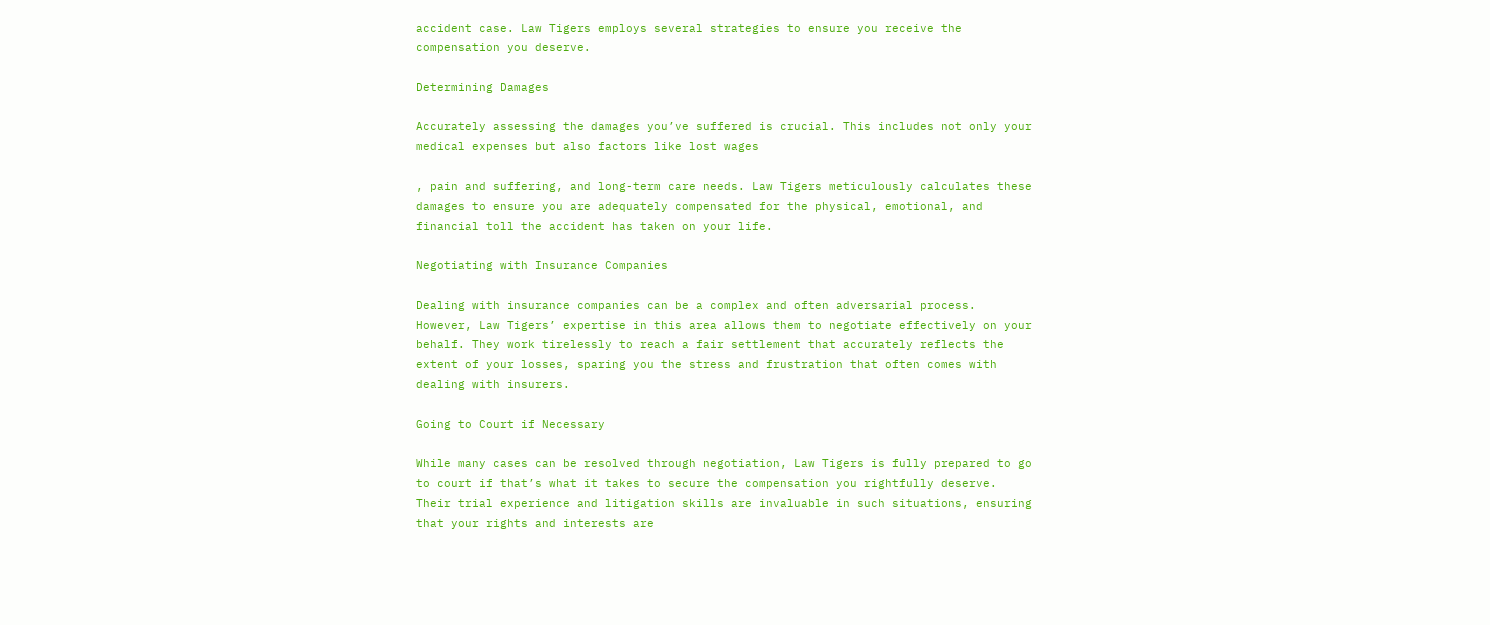accident case. Law Tigers employs several strategies to ensure you receive the compensation you deserve.

Determining Damages

Accurately assessing the damages you’ve suffered is crucial. This includes not only your medical expenses but also factors like lost wages

, pain and suffering, and long-term care needs. Law Tigers meticulously calculates these damages to ensure you are adequately compensated for the physical, emotional, and financial toll the accident has taken on your life.

Negotiating with Insurance Companies

Dealing with insurance companies can be a complex and often adversarial process. However, Law Tigers’ expertise in this area allows them to negotiate effectively on your behalf. They work tirelessly to reach a fair settlement that accurately reflects the extent of your losses, sparing you the stress and frustration that often comes with dealing with insurers.

Going to Court if Necessary

While many cases can be resolved through negotiation, Law Tigers is fully prepared to go to court if that’s what it takes to secure the compensation you rightfully deserve. Their trial experience and litigation skills are invaluable in such situations, ensuring that your rights and interests are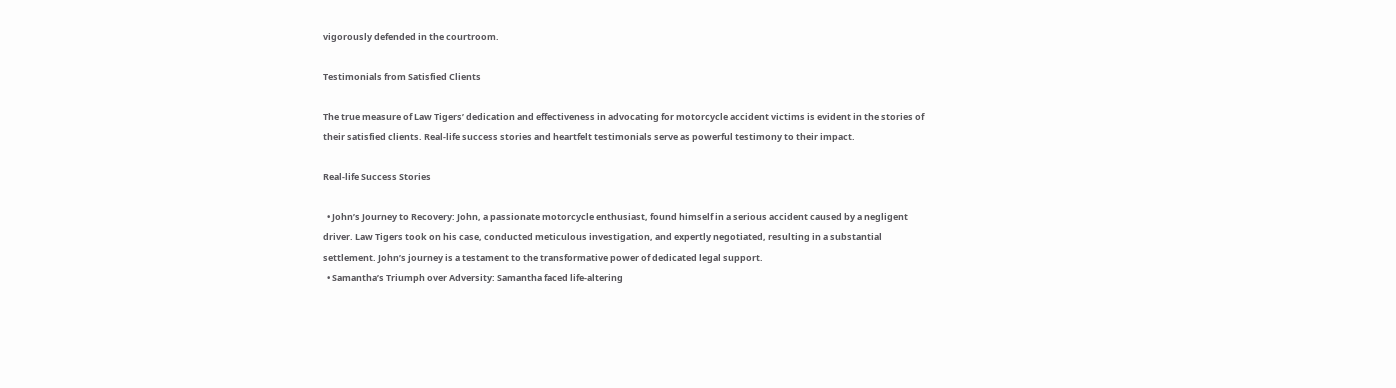vigorously defended in the courtroom.

Testimonials from Satisfied Clients

The true measure of Law Tigers’ dedication and effectiveness in advocating for motorcycle accident victims is evident in the stories of their satisfied clients. Real-life success stories and heartfelt testimonials serve as powerful testimony to their impact.

Real-life Success Stories

  • John’s Journey to Recovery: John, a passionate motorcycle enthusiast, found himself in a serious accident caused by a negligent driver. Law Tigers took on his case, conducted meticulous investigation, and expertly negotiated, resulting in a substantial settlement. John’s journey is a testament to the transformative power of dedicated legal support.
  • Samantha’s Triumph over Adversity: Samantha faced life-altering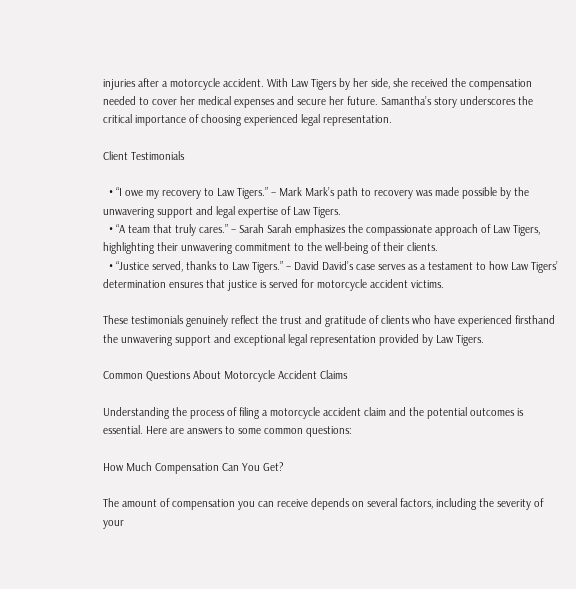injuries after a motorcycle accident. With Law Tigers by her side, she received the compensation needed to cover her medical expenses and secure her future. Samantha’s story underscores the critical importance of choosing experienced legal representation.

Client Testimonials

  • “I owe my recovery to Law Tigers.” – Mark Mark’s path to recovery was made possible by the unwavering support and legal expertise of Law Tigers.
  • “A team that truly cares.” – Sarah Sarah emphasizes the compassionate approach of Law Tigers, highlighting their unwavering commitment to the well-being of their clients.
  • “Justice served, thanks to Law Tigers.” – David David’s case serves as a testament to how Law Tigers’ determination ensures that justice is served for motorcycle accident victims.

These testimonials genuinely reflect the trust and gratitude of clients who have experienced firsthand the unwavering support and exceptional legal representation provided by Law Tigers.

Common Questions About Motorcycle Accident Claims

Understanding the process of filing a motorcycle accident claim and the potential outcomes is essential. Here are answers to some common questions:

How Much Compensation Can You Get?

The amount of compensation you can receive depends on several factors, including the severity of your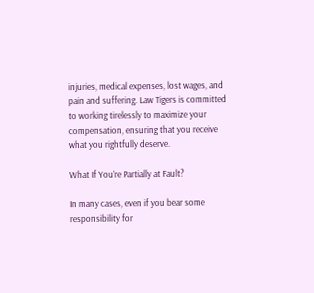injuries, medical expenses, lost wages, and pain and suffering. Law Tigers is committed to working tirelessly to maximize your compensation, ensuring that you receive what you rightfully deserve.

What If You’re Partially at Fault?

In many cases, even if you bear some responsibility for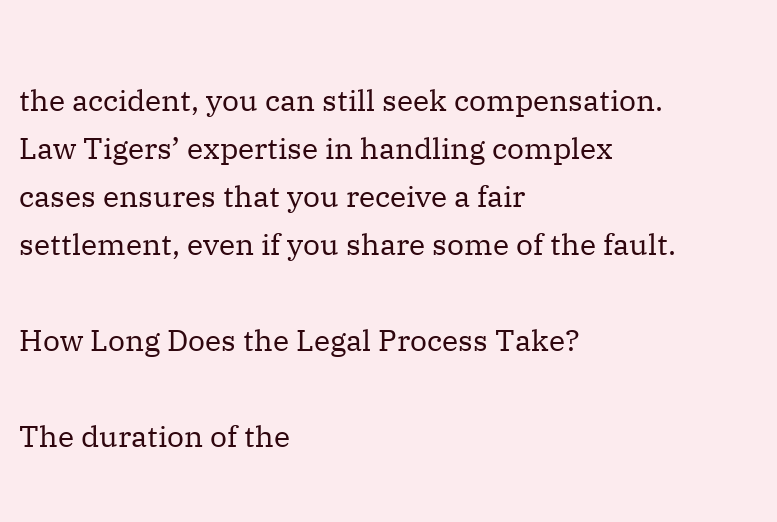the accident, you can still seek compensation. Law Tigers’ expertise in handling complex cases ensures that you receive a fair settlement, even if you share some of the fault.

How Long Does the Legal Process Take?

The duration of the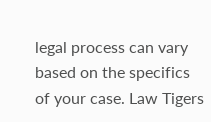legal process can vary based on the specifics of your case. Law Tigers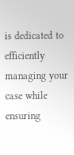is dedicated to efficiently managing your case while ensuring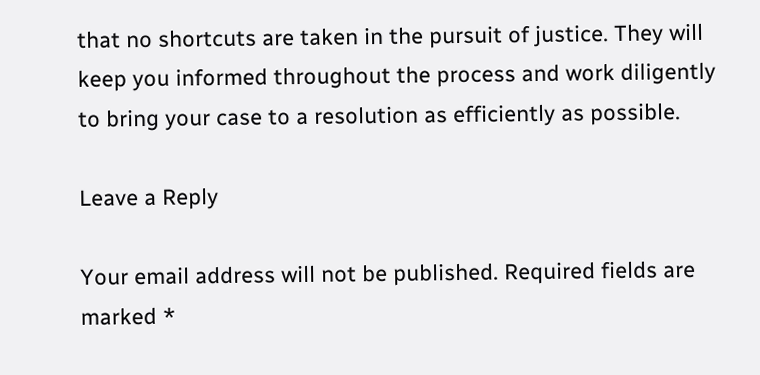that no shortcuts are taken in the pursuit of justice. They will keep you informed throughout the process and work diligently to bring your case to a resolution as efficiently as possible.

Leave a Reply

Your email address will not be published. Required fields are marked *